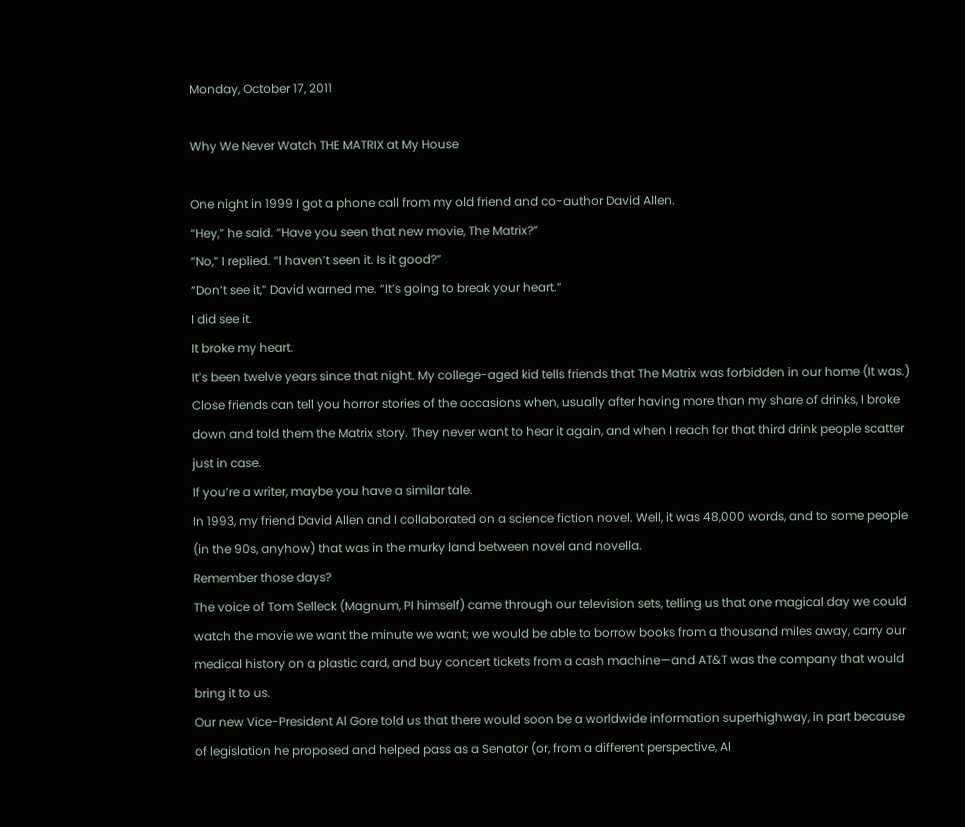Monday, October 17, 2011

Why We Never Watch THE MATRIX at My House

One night in 1999 I got a phone call from my old friend and co-author David Allen.
“Hey,” he said. “Have you seen that new movie, The Matrix?”
“No,” I replied. “I haven’t seen it. Is it good?”
“Don’t see it,” David warned me. “It’s going to break your heart.”
I did see it.
It broke my heart.
It’s been twelve years since that night. My college-aged kid tells friends that The Matrix was forbidden in our home (It was.) Close friends can tell you horror stories of the occasions when, usually after having more than my share of drinks, I broke down and told them the Matrix story. They never want to hear it again, and when I reach for that third drink people scatter just in case.
If you’re a writer, maybe you have a similar tale.
In 1993, my friend David Allen and I collaborated on a science fiction novel. Well, it was 48,000 words, and to some people (in the 90s, anyhow) that was in the murky land between novel and novella.
Remember those days?
The voice of Tom Selleck (Magnum, PI himself) came through our television sets, telling us that one magical day we could watch the movie we want the minute we want; we would be able to borrow books from a thousand miles away, carry our medical history on a plastic card, and buy concert tickets from a cash machine—and AT&T was the company that would bring it to us.
Our new Vice-President Al Gore told us that there would soon be a worldwide information superhighway, in part because of legislation he proposed and helped pass as a Senator (or, from a different perspective, Al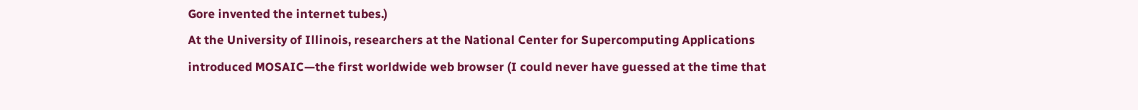Gore invented the internet tubes.)
At the University of Illinois, researchers at the National Center for Supercomputing Applications introduced MOSAIC—the first worldwide web browser (I could never have guessed at the time that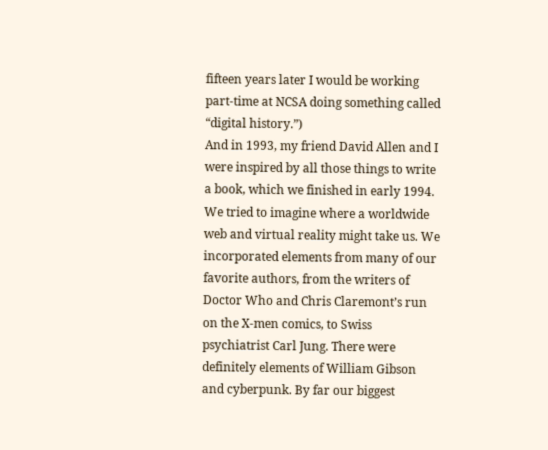fifteen years later I would be working part-time at NCSA doing something called “digital history.”)
And in 1993, my friend David Allen and I were inspired by all those things to write a book, which we finished in early 1994. We tried to imagine where a worldwide web and virtual reality might take us. We incorporated elements from many of our favorite authors, from the writers of Doctor Who and Chris Claremont’s run on the X-men comics, to Swiss psychiatrist Carl Jung. There were definitely elements of William Gibson and cyberpunk. By far our biggest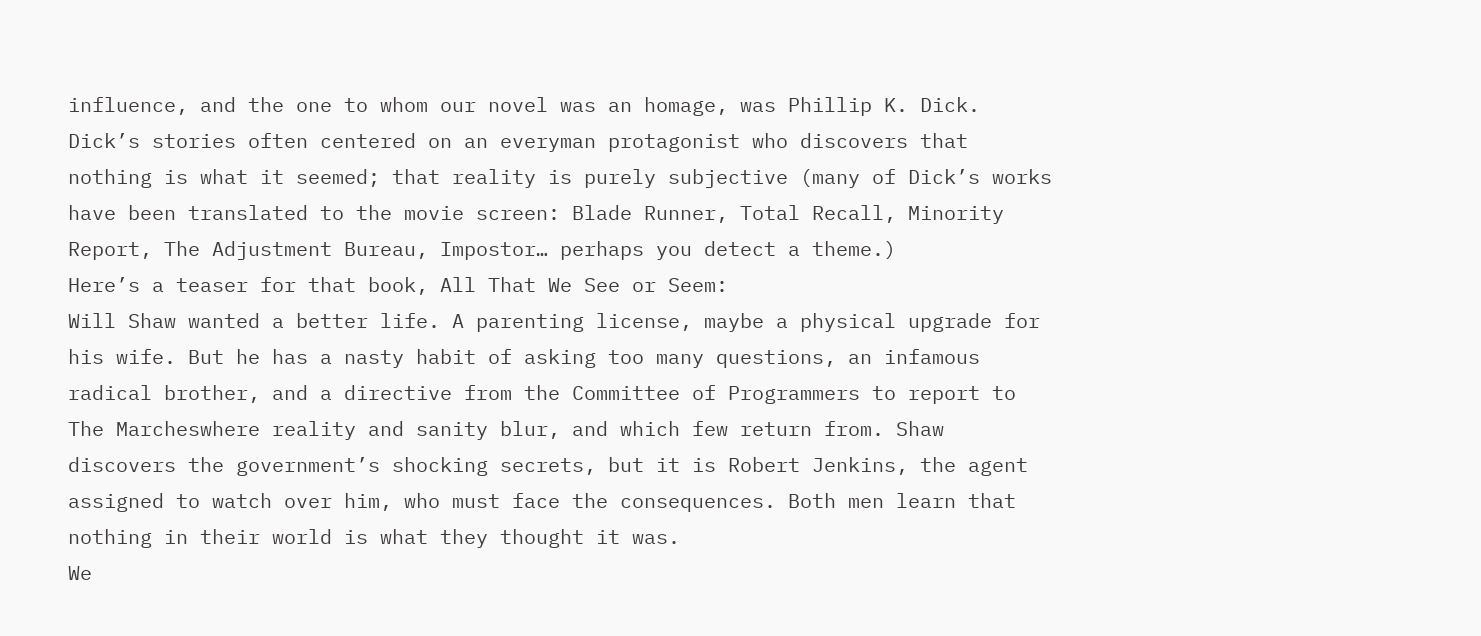influence, and the one to whom our novel was an homage, was Phillip K. Dick. Dick’s stories often centered on an everyman protagonist who discovers that nothing is what it seemed; that reality is purely subjective (many of Dick’s works have been translated to the movie screen: Blade Runner, Total Recall, Minority Report, The Adjustment Bureau, Impostor… perhaps you detect a theme.)
Here’s a teaser for that book, All That We See or Seem:
Will Shaw wanted a better life. A parenting license, maybe a physical upgrade for his wife. But he has a nasty habit of asking too many questions, an infamous radical brother, and a directive from the Committee of Programmers to report to The Marcheswhere reality and sanity blur, and which few return from. Shaw discovers the government’s shocking secrets, but it is Robert Jenkins, the agent assigned to watch over him, who must face the consequences. Both men learn that nothing in their world is what they thought it was.
We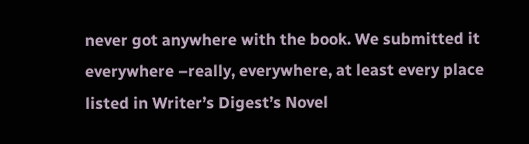never got anywhere with the book. We submitted it everywhere –really, everywhere, at least every place listed in Writer’s Digest’s Novel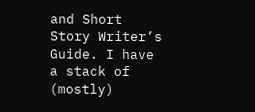and Short Story Writer’s Guide. I have a stack of (mostly)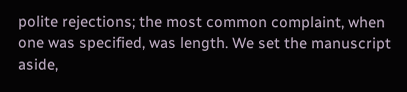polite rejections; the most common complaint, when one was specified, was length. We set the manuscript aside,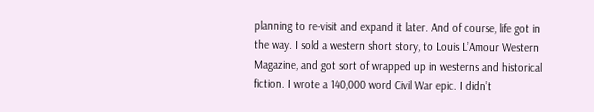planning to re-visit and expand it later. And of course, life got in the way. I sold a western short story, to Louis L’Amour Western Magazine, and got sort of wrapped up in westerns and historical fiction. I wrote a 140,000 word Civil War epic. I didn’t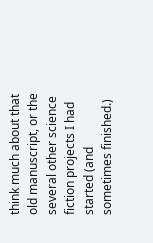think much about that old manuscript, or the several other science fiction projects I had started (and sometimes finished.)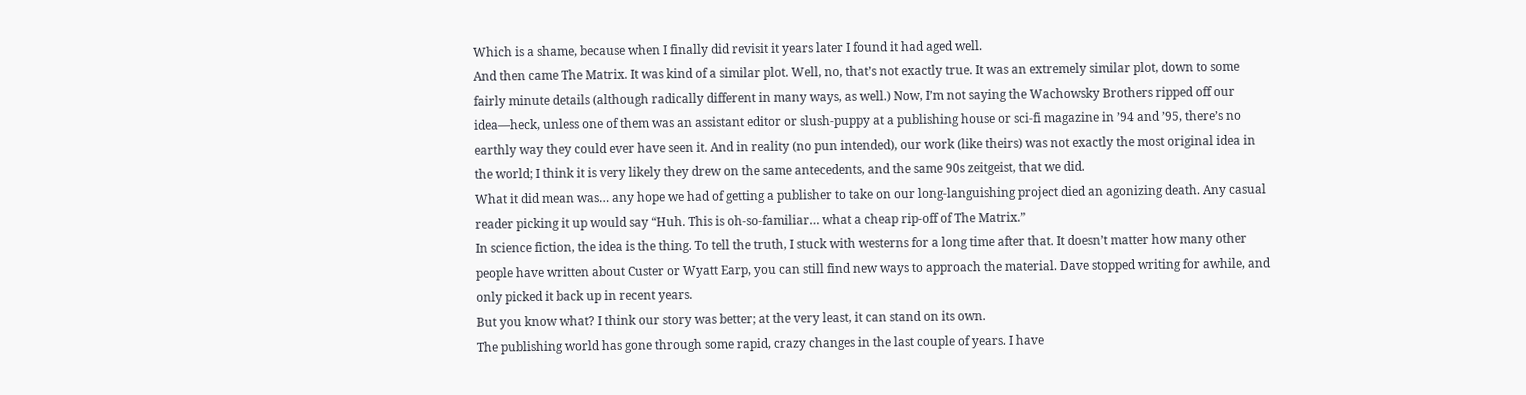Which is a shame, because when I finally did revisit it years later I found it had aged well.
And then came The Matrix. It was kind of a similar plot. Well, no, that’s not exactly true. It was an extremely similar plot, down to some fairly minute details (although radically different in many ways, as well.) Now, I’m not saying the Wachowsky Brothers ripped off our idea—heck, unless one of them was an assistant editor or slush-puppy at a publishing house or sci-fi magazine in ’94 and ’95, there’s no earthly way they could ever have seen it. And in reality (no pun intended), our work (like theirs) was not exactly the most original idea in the world; I think it is very likely they drew on the same antecedents, and the same 90s zeitgeist, that we did.
What it did mean was… any hope we had of getting a publisher to take on our long-languishing project died an agonizing death. Any casual reader picking it up would say “Huh. This is oh-so-familiar… what a cheap rip-off of The Matrix.”
In science fiction, the idea is the thing. To tell the truth, I stuck with westerns for a long time after that. It doesn’t matter how many other people have written about Custer or Wyatt Earp, you can still find new ways to approach the material. Dave stopped writing for awhile, and only picked it back up in recent years.
But you know what? I think our story was better; at the very least, it can stand on its own.
The publishing world has gone through some rapid, crazy changes in the last couple of years. I have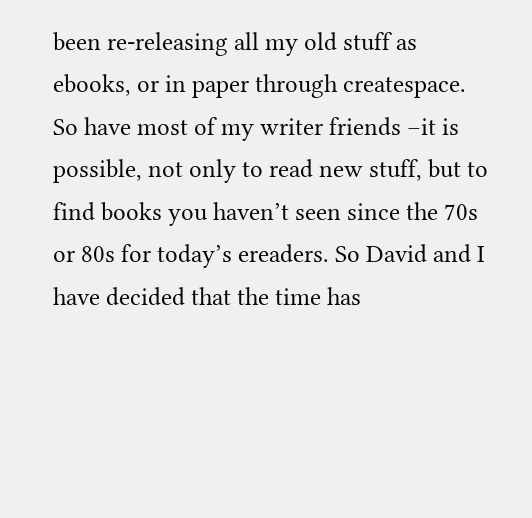been re-releasing all my old stuff as ebooks, or in paper through createspace. So have most of my writer friends –it is possible, not only to read new stuff, but to find books you haven’t seen since the 70s or 80s for today’s ereaders. So David and I have decided that the time has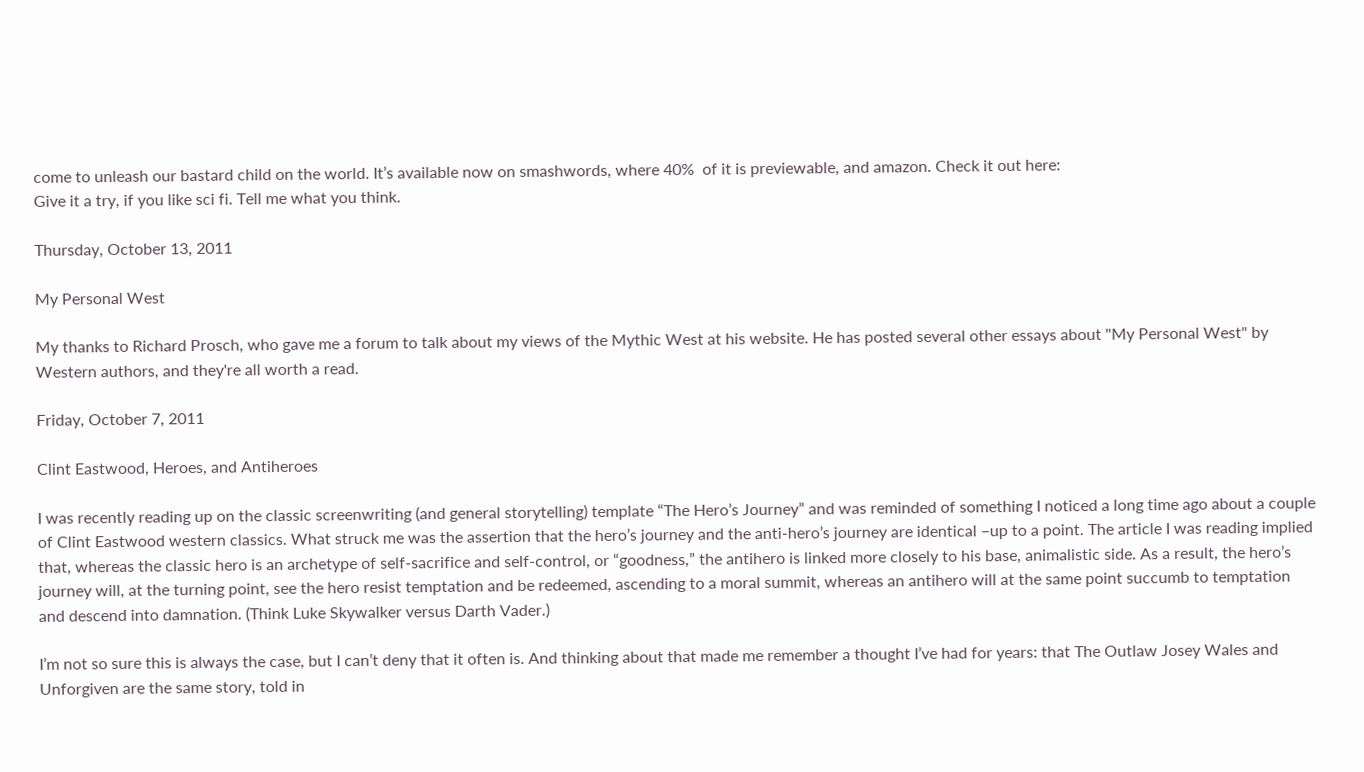come to unleash our bastard child on the world. It’s available now on smashwords, where 40%  of it is previewable, and amazon. Check it out here:
Give it a try, if you like sci fi. Tell me what you think.

Thursday, October 13, 2011

My Personal West

My thanks to Richard Prosch, who gave me a forum to talk about my views of the Mythic West at his website. He has posted several other essays about "My Personal West" by Western authors, and they're all worth a read.

Friday, October 7, 2011

Clint Eastwood, Heroes, and Antiheroes

I was recently reading up on the classic screenwriting (and general storytelling) template “The Hero’s Journey” and was reminded of something I noticed a long time ago about a couple of Clint Eastwood western classics. What struck me was the assertion that the hero’s journey and the anti-hero’s journey are identical –up to a point. The article I was reading implied that, whereas the classic hero is an archetype of self-sacrifice and self-control, or “goodness,” the antihero is linked more closely to his base, animalistic side. As a result, the hero’s journey will, at the turning point, see the hero resist temptation and be redeemed, ascending to a moral summit, whereas an antihero will at the same point succumb to temptation and descend into damnation. (Think Luke Skywalker versus Darth Vader.)

I’m not so sure this is always the case, but I can’t deny that it often is. And thinking about that made me remember a thought I’ve had for years: that The Outlaw Josey Wales and Unforgiven are the same story, told in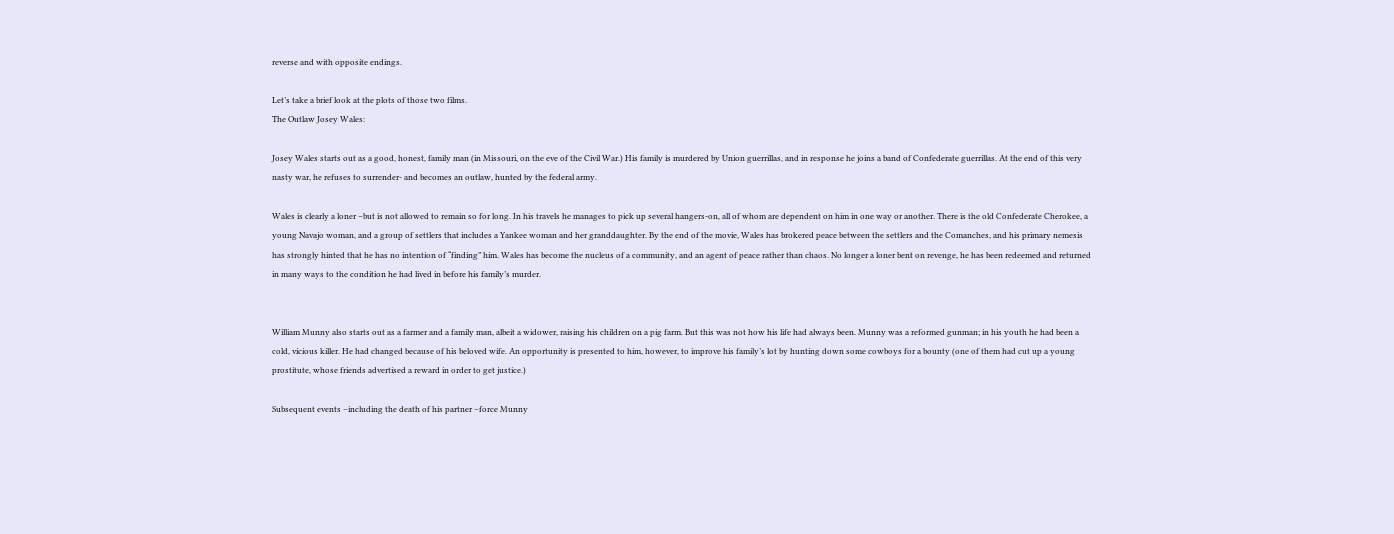reverse and with opposite endings.

Let’s take a brief look at the plots of those two films.
The Outlaw Josey Wales:

Josey Wales starts out as a good, honest, family man (in Missouri, on the eve of the Civil War.) His family is murdered by Union guerrillas, and in response he joins a band of Confederate guerrillas. At the end of this very nasty war, he refuses to surrender- and becomes an outlaw, hunted by the federal army.

Wales is clearly a loner –but is not allowed to remain so for long. In his travels he manages to pick up several hangers-on, all of whom are dependent on him in one way or another. There is the old Confederate Cherokee, a young Navajo woman, and a group of settlers that includes a Yankee woman and her granddaughter. By the end of the movie, Wales has brokered peace between the settlers and the Comanches, and his primary nemesis has strongly hinted that he has no intention of “finding” him. Wales has become the nucleus of a community, and an agent of peace rather than chaos. No longer a loner bent on revenge, he has been redeemed and returned in many ways to the condition he had lived in before his family’s murder.


William Munny also starts out as a farmer and a family man, albeit a widower, raising his children on a pig farm. But this was not how his life had always been. Munny was a reformed gunman; in his youth he had been a cold, vicious killer. He had changed because of his beloved wife. An opportunity is presented to him, however, to improve his family’s lot by hunting down some cowboys for a bounty (one of them had cut up a young prostitute, whose friends advertised a reward in order to get justice.)

Subsequent events –including the death of his partner –force Munny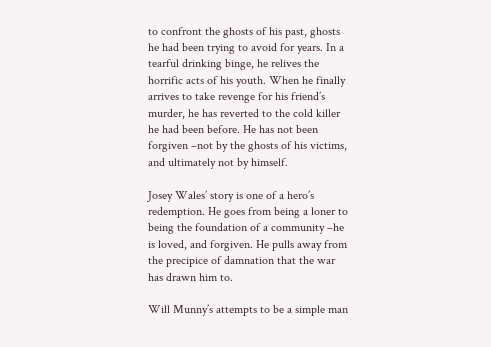to confront the ghosts of his past, ghosts he had been trying to avoid for years. In a tearful drinking binge, he relives the horrific acts of his youth. When he finally arrives to take revenge for his friend’s murder, he has reverted to the cold killer he had been before. He has not been forgiven –not by the ghosts of his victims, and ultimately not by himself.

Josey Wales’ story is one of a hero’s redemption. He goes from being a loner to being the foundation of a community –he is loved, and forgiven. He pulls away from the precipice of damnation that the war has drawn him to.

Will Munny’s attempts to be a simple man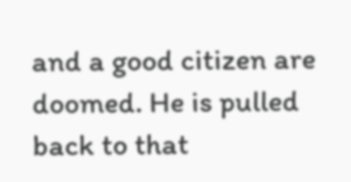and a good citizen are doomed. He is pulled back to that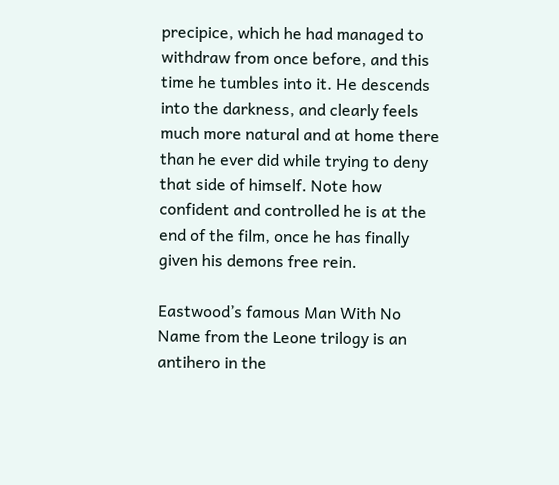precipice, which he had managed to withdraw from once before, and this time he tumbles into it. He descends into the darkness, and clearly feels much more natural and at home there than he ever did while trying to deny that side of himself. Note how confident and controlled he is at the end of the film, once he has finally given his demons free rein.

Eastwood’s famous Man With No Name from the Leone trilogy is an antihero in the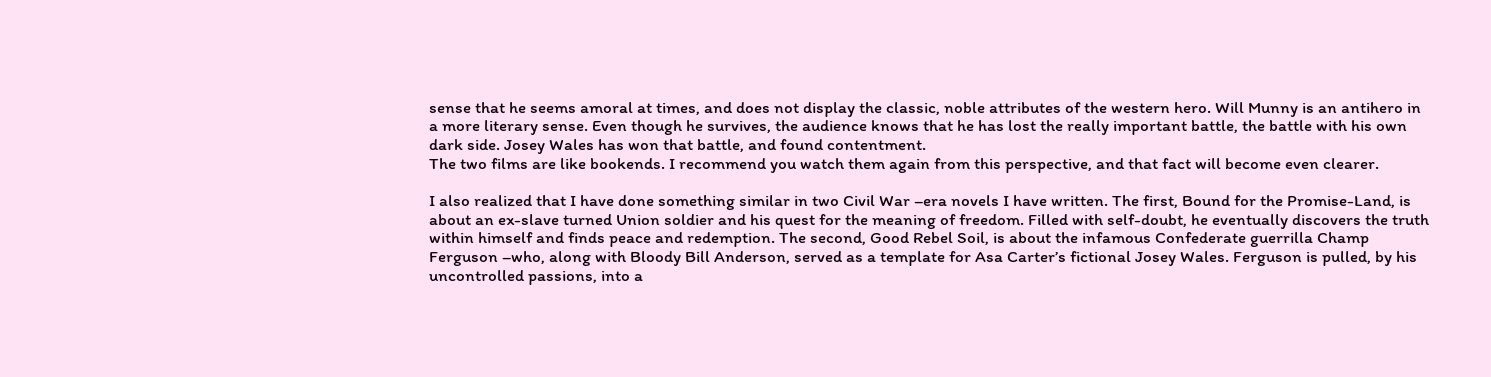sense that he seems amoral at times, and does not display the classic, noble attributes of the western hero. Will Munny is an antihero in a more literary sense. Even though he survives, the audience knows that he has lost the really important battle, the battle with his own dark side. Josey Wales has won that battle, and found contentment.
The two films are like bookends. I recommend you watch them again from this perspective, and that fact will become even clearer.

I also realized that I have done something similar in two Civil War –era novels I have written. The first, Bound for the Promise-Land, is about an ex-slave turned Union soldier and his quest for the meaning of freedom. Filled with self-doubt, he eventually discovers the truth within himself and finds peace and redemption. The second, Good Rebel Soil, is about the infamous Confederate guerrilla Champ Ferguson –who, along with Bloody Bill Anderson, served as a template for Asa Carter’s fictional Josey Wales. Ferguson is pulled, by his uncontrolled passions, into a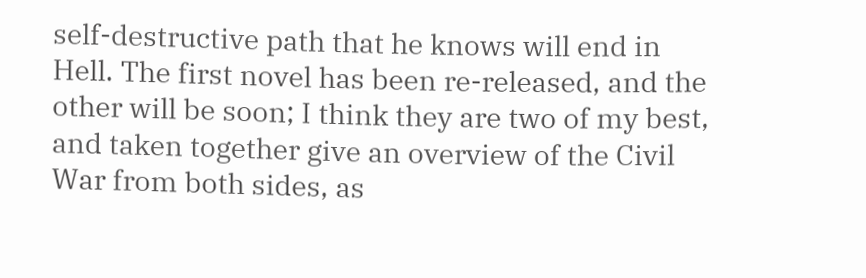self-destructive path that he knows will end in Hell. The first novel has been re-released, and the other will be soon; I think they are two of my best, and taken together give an overview of the Civil War from both sides, as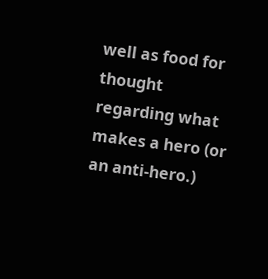well as food for thought regarding what makes a hero (or an anti-hero.)